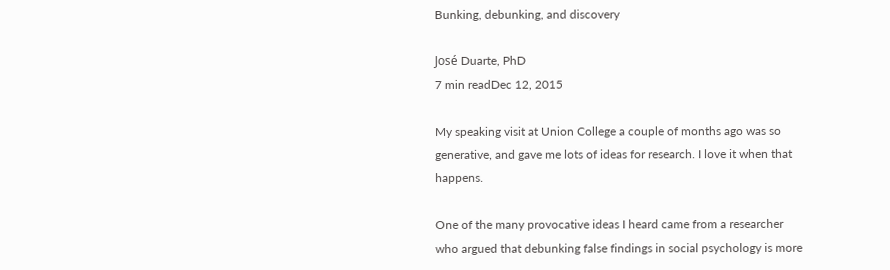Bunking, debunking, and discovery

José Duarte, PhD
7 min readDec 12, 2015

My speaking visit at Union College a couple of months ago was so generative, and gave me lots of ideas for research. I love it when that happens.

One of the many provocative ideas I heard came from a researcher who argued that debunking false findings in social psychology is more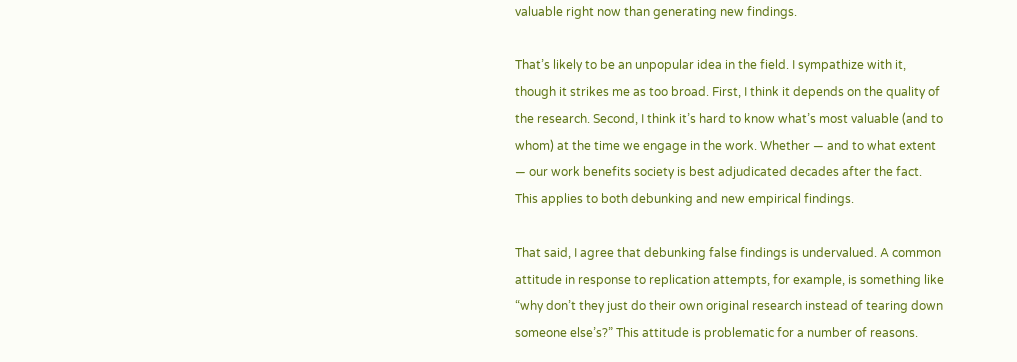valuable right now than generating new findings.

That’s likely to be an unpopular idea in the field. I sympathize with it, though it strikes me as too broad. First, I think it depends on the quality of the research. Second, I think it’s hard to know what’s most valuable (and to whom) at the time we engage in the work. Whether — and to what extent — our work benefits society is best adjudicated decades after the fact. This applies to both debunking and new empirical findings.

That said, I agree that debunking false findings is undervalued. A common attitude in response to replication attempts, for example, is something like “why don’t they just do their own original research instead of tearing down someone else’s?” This attitude is problematic for a number of reasons.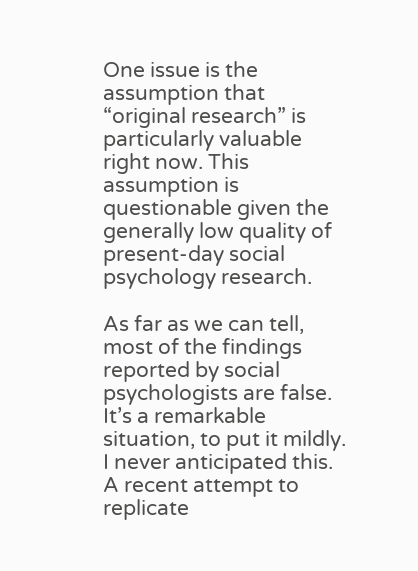One issue is the assumption that “original research” is particularly valuable right now. This assumption is questionable given the generally low quality of present-day social psychology research.

As far as we can tell, most of the findings reported by social psychologists are false. It’s a remarkable situation, to put it mildly. I never anticipated this. A recent attempt to replicate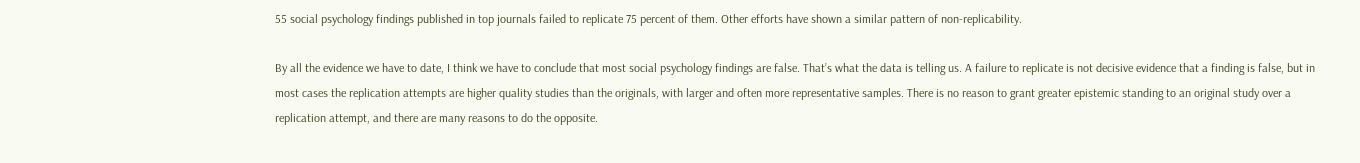55 social psychology findings published in top journals failed to replicate 75 percent of them. Other efforts have shown a similar pattern of non-replicability.

By all the evidence we have to date, I think we have to conclude that most social psychology findings are false. That’s what the data is telling us. A failure to replicate is not decisive evidence that a finding is false, but in most cases the replication attempts are higher quality studies than the originals, with larger and often more representative samples. There is no reason to grant greater epistemic standing to an original study over a replication attempt, and there are many reasons to do the opposite.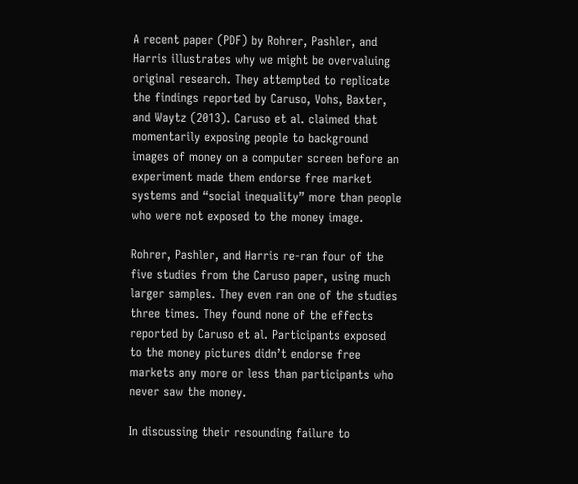A recent paper (PDF) by Rohrer, Pashler, and Harris illustrates why we might be overvaluing original research. They attempted to replicate the findings reported by Caruso, Vohs, Baxter, and Waytz (2013). Caruso et al. claimed that momentarily exposing people to background images of money on a computer screen before an experiment made them endorse free market systems and “social inequality” more than people who were not exposed to the money image.

Rohrer, Pashler, and Harris re-ran four of the five studies from the Caruso paper, using much larger samples. They even ran one of the studies three times. They found none of the effects reported by Caruso et al. Participants exposed to the money pictures didn’t endorse free markets any more or less than participants who never saw the money.

In discussing their resounding failure to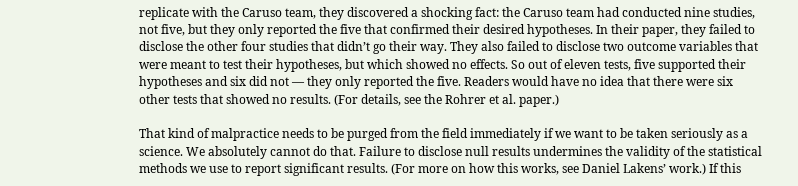replicate with the Caruso team, they discovered a shocking fact: the Caruso team had conducted nine studies, not five, but they only reported the five that confirmed their desired hypotheses. In their paper, they failed to disclose the other four studies that didn’t go their way. They also failed to disclose two outcome variables that were meant to test their hypotheses, but which showed no effects. So out of eleven tests, five supported their hypotheses and six did not — they only reported the five. Readers would have no idea that there were six other tests that showed no results. (For details, see the Rohrer et al. paper.)

That kind of malpractice needs to be purged from the field immediately if we want to be taken seriously as a science. We absolutely cannot do that. Failure to disclose null results undermines the validity of the statistical methods we use to report significant results. (For more on how this works, see Daniel Lakens’ work.) If this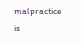malpractice is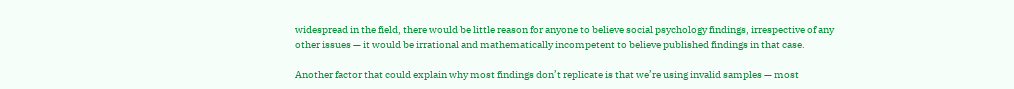widespread in the field, there would be little reason for anyone to believe social psychology findings, irrespective of any other issues — it would be irrational and mathematically incompetent to believe published findings in that case.

Another factor that could explain why most findings don’t replicate is that we’re using invalid samples — most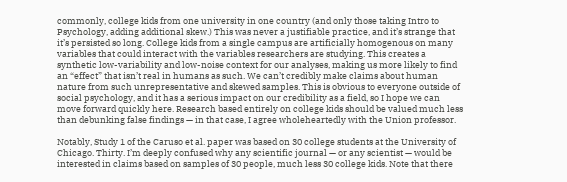commonly, college kids from one university in one country (and only those taking Intro to Psychology, adding additional skew.) This was never a justifiable practice, and it’s strange that it’s persisted so long. College kids from a single campus are artificially homogenous on many variables that could interact with the variables researchers are studying. This creates a synthetic low-variability and low-noise context for our analyses, making us more likely to find an “effect” that isn’t real in humans as such. We can’t credibly make claims about human nature from such unrepresentative and skewed samples. This is obvious to everyone outside of social psychology, and it has a serious impact on our credibility as a field, so I hope we can move forward quickly here. Research based entirely on college kids should be valued much less than debunking false findings — in that case, I agree wholeheartedly with the Union professor.

Notably, Study 1 of the Caruso et al. paper was based on 30 college students at the University of Chicago. Thirty. I’m deeply confused why any scientific journal — or any scientist — would be interested in claims based on samples of 30 people, much less 30 college kids. Note that there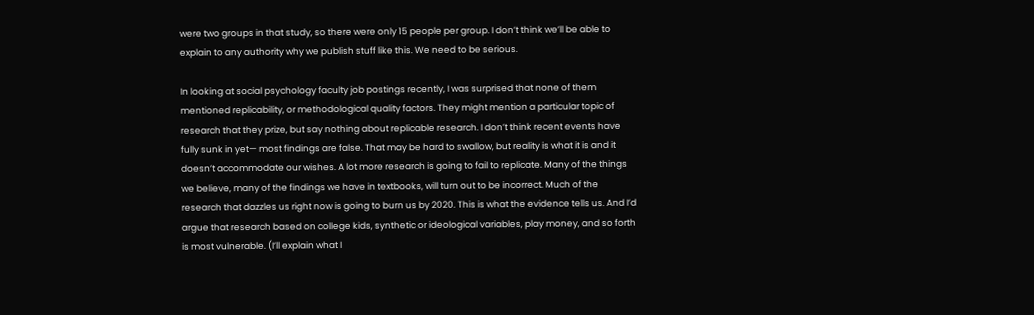were two groups in that study, so there were only 15 people per group. I don’t think we’ll be able to explain to any authority why we publish stuff like this. We need to be serious.

In looking at social psychology faculty job postings recently, I was surprised that none of them mentioned replicability, or methodological quality factors. They might mention a particular topic of research that they prize, but say nothing about replicable research. I don’t think recent events have fully sunk in yet— most findings are false. That may be hard to swallow, but reality is what it is and it doesn’t accommodate our wishes. A lot more research is going to fail to replicate. Many of the things we believe, many of the findings we have in textbooks, will turn out to be incorrect. Much of the research that dazzles us right now is going to burn us by 2020. This is what the evidence tells us. And I’d argue that research based on college kids, synthetic or ideological variables, play money, and so forth is most vulnerable. (I’ll explain what I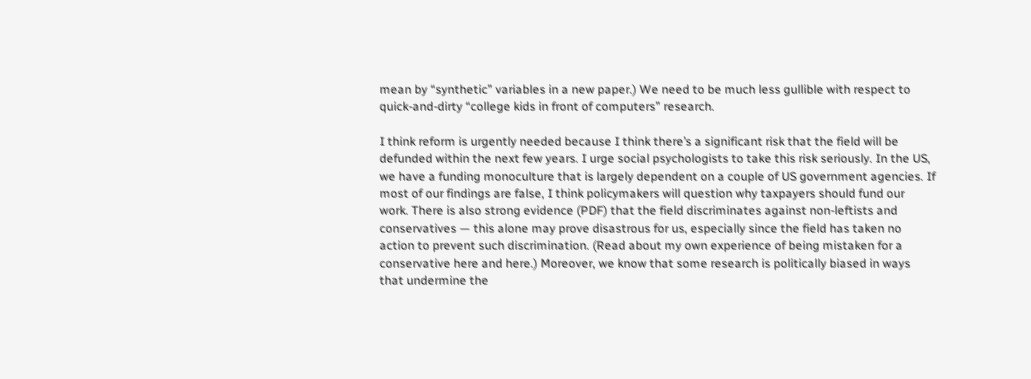mean by “synthetic” variables in a new paper.) We need to be much less gullible with respect to quick-and-dirty “college kids in front of computers” research.

I think reform is urgently needed because I think there’s a significant risk that the field will be defunded within the next few years. I urge social psychologists to take this risk seriously. In the US, we have a funding monoculture that is largely dependent on a couple of US government agencies. If most of our findings are false, I think policymakers will question why taxpayers should fund our work. There is also strong evidence (PDF) that the field discriminates against non-leftists and conservatives — this alone may prove disastrous for us, especially since the field has taken no action to prevent such discrimination. (Read about my own experience of being mistaken for a conservative here and here.) Moreover, we know that some research is politically biased in ways that undermine the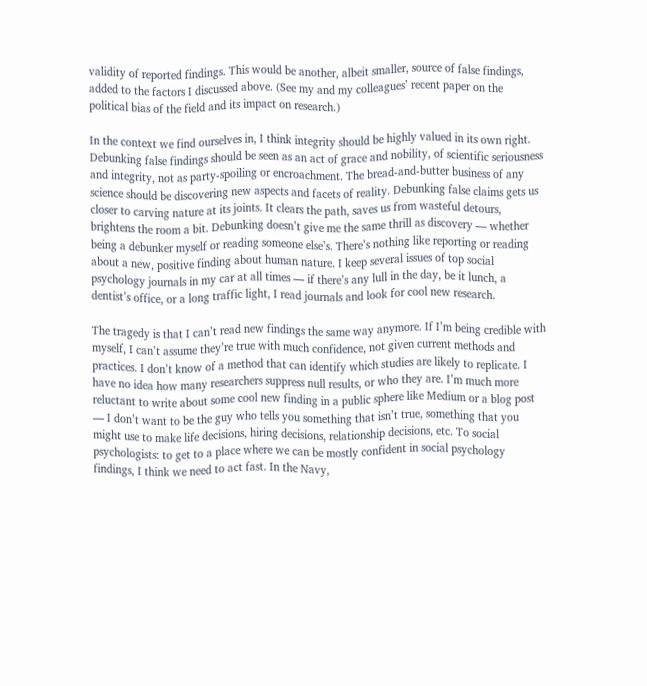validity of reported findings. This would be another, albeit smaller, source of false findings, added to the factors I discussed above. (See my and my colleagues’ recent paper on the political bias of the field and its impact on research.)

In the context we find ourselves in, I think integrity should be highly valued in its own right. Debunking false findings should be seen as an act of grace and nobility, of scientific seriousness and integrity, not as party-spoiling or encroachment. The bread-and-butter business of any science should be discovering new aspects and facets of reality. Debunking false claims gets us closer to carving nature at its joints. It clears the path, saves us from wasteful detours, brightens the room a bit. Debunking doesn’t give me the same thrill as discovery — whether being a debunker myself or reading someone else’s. There’s nothing like reporting or reading about a new, positive finding about human nature. I keep several issues of top social psychology journals in my car at all times — if there’s any lull in the day, be it lunch, a dentist’s office, or a long traffic light, I read journals and look for cool new research.

The tragedy is that I can’t read new findings the same way anymore. If I’m being credible with myself, I can’t assume they’re true with much confidence, not given current methods and practices. I don’t know of a method that can identify which studies are likely to replicate. I have no idea how many researchers suppress null results, or who they are. I’m much more reluctant to write about some cool new finding in a public sphere like Medium or a blog post — I don’t want to be the guy who tells you something that isn’t true, something that you might use to make life decisions, hiring decisions, relationship decisions, etc. To social psychologists: to get to a place where we can be mostly confident in social psychology findings, I think we need to act fast. In the Navy,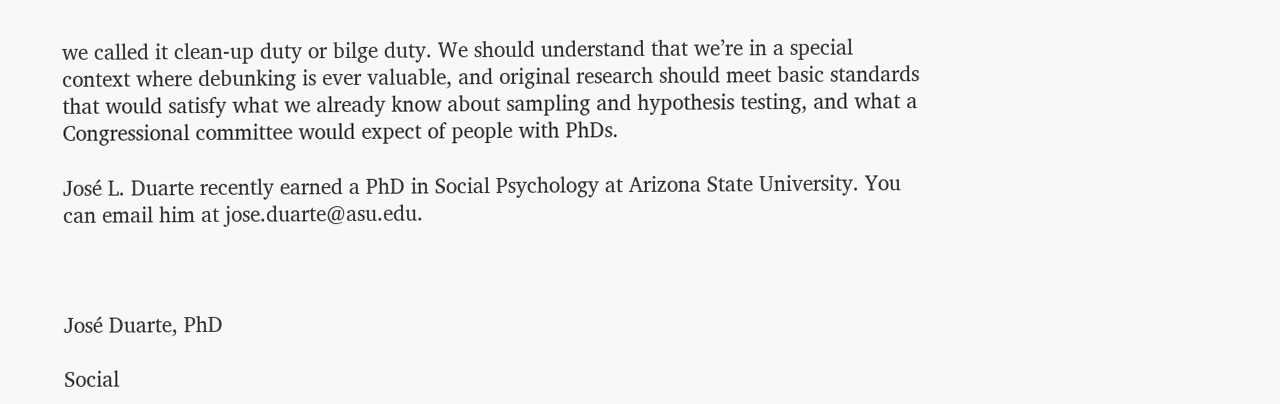we called it clean-up duty or bilge duty. We should understand that we’re in a special context where debunking is ever valuable, and original research should meet basic standards that would satisfy what we already know about sampling and hypothesis testing, and what a Congressional committee would expect of people with PhDs.

José L. Duarte recently earned a PhD in Social Psychology at Arizona State University. You can email him at jose.duarte@asu.edu.



José Duarte, PhD

Social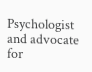Psychologist and advocate for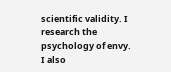scientific validity. I research the psychology of envy. I also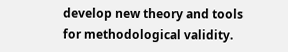develop new theory and tools for methodological validity.